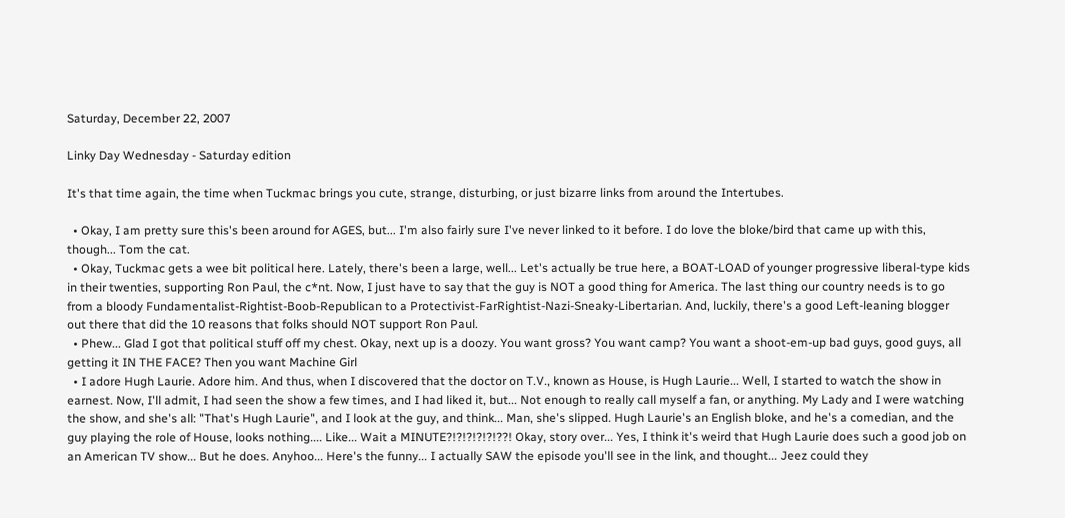Saturday, December 22, 2007

Linky Day Wednesday - Saturday edition

It's that time again, the time when Tuckmac brings you cute, strange, disturbing, or just bizarre links from around the Intertubes.

  • Okay, I am pretty sure this's been around for AGES, but... I'm also fairly sure I've never linked to it before. I do love the bloke/bird that came up with this, though... Tom the cat.
  • Okay, Tuckmac gets a wee bit political here. Lately, there's been a large, well... Let's actually be true here, a BOAT-LOAD of younger progressive liberal-type kids in their twenties, supporting Ron Paul, the c*nt. Now, I just have to say that the guy is NOT a good thing for America. The last thing our country needs is to go from a bloody Fundamentalist-Rightist-Boob-Republican to a Protectivist-FarRightist-Nazi-Sneaky-Libertarian. And, luckily, there's a good Left-leaning blogger out there that did the 10 reasons that folks should NOT support Ron Paul.
  • Phew... Glad I got that political stuff off my chest. Okay, next up is a doozy. You want gross? You want camp? You want a shoot-em-up bad guys, good guys, all getting it IN THE FACE? Then you want Machine Girl
  • I adore Hugh Laurie. Adore him. And thus, when I discovered that the doctor on T.V., known as House, is Hugh Laurie... Well, I started to watch the show in earnest. Now, I'll admit, I had seen the show a few times, and I had liked it, but... Not enough to really call myself a fan, or anything. My Lady and I were watching the show, and she's all: "That's Hugh Laurie", and I look at the guy, and think... Man, she's slipped. Hugh Laurie's an English bloke, and he's a comedian, and the guy playing the role of House, looks nothing.... Like... Wait a MINUTE?!?!?!?!?!??! Okay, story over... Yes, I think it's weird that Hugh Laurie does such a good job on an American TV show... But he does. Anyhoo... Here's the funny... I actually SAW the episode you'll see in the link, and thought... Jeez could they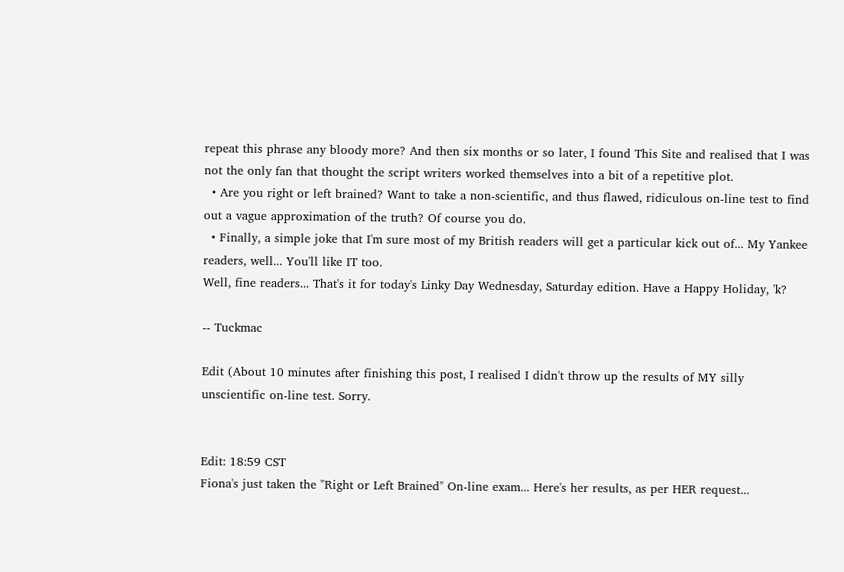repeat this phrase any bloody more? And then six months or so later, I found This Site and realised that I was not the only fan that thought the script writers worked themselves into a bit of a repetitive plot.
  • Are you right or left brained? Want to take a non-scientific, and thus flawed, ridiculous on-line test to find out a vague approximation of the truth? Of course you do.
  • Finally, a simple joke that I'm sure most of my British readers will get a particular kick out of... My Yankee readers, well... You'll like IT too.
Well, fine readers... That's it for today's Linky Day Wednesday, Saturday edition. Have a Happy Holiday, 'k?

-- Tuckmac

Edit (About 10 minutes after finishing this post, I realised I didn't throw up the results of MY silly unscientific on-line test. Sorry.


Edit: 18:59 CST
Fiona's just taken the "Right or Left Brained" On-line exam... Here's her results, as per HER request...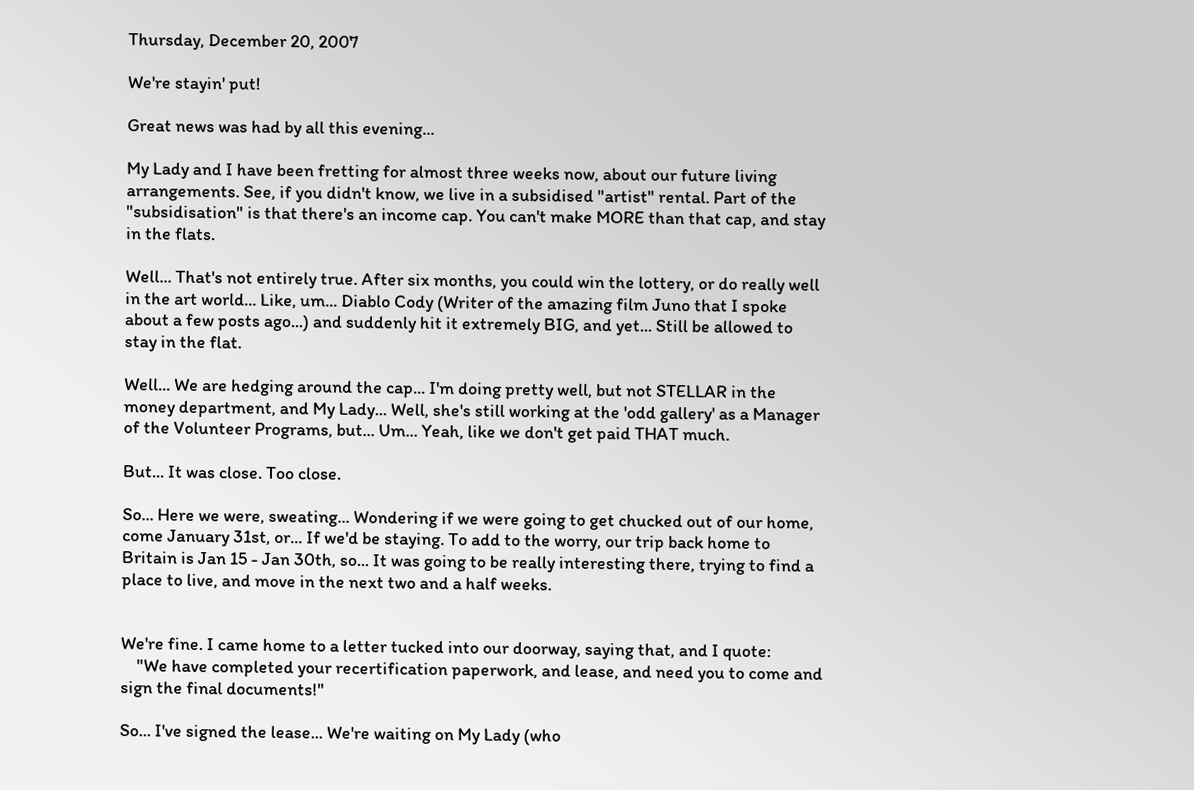Thursday, December 20, 2007

We're stayin' put!

Great news was had by all this evening...

My Lady and I have been fretting for almost three weeks now, about our future living arrangements. See, if you didn't know, we live in a subsidised "artist" rental. Part of the "subsidisation" is that there's an income cap. You can't make MORE than that cap, and stay in the flats.

Well... That's not entirely true. After six months, you could win the lottery, or do really well in the art world... Like, um... Diablo Cody (Writer of the amazing film Juno that I spoke about a few posts ago...) and suddenly hit it extremely BIG, and yet... Still be allowed to stay in the flat.

Well... We are hedging around the cap... I'm doing pretty well, but not STELLAR in the money department, and My Lady... Well, she's still working at the 'odd gallery' as a Manager of the Volunteer Programs, but... Um... Yeah, like we don't get paid THAT much.

But... It was close. Too close.

So... Here we were, sweating... Wondering if we were going to get chucked out of our home, come January 31st, or... If we'd be staying. To add to the worry, our trip back home to Britain is Jan 15 - Jan 30th, so... It was going to be really interesting there, trying to find a place to live, and move in the next two and a half weeks.


We're fine. I came home to a letter tucked into our doorway, saying that, and I quote:
    "We have completed your recertification paperwork, and lease, and need you to come and sign the final documents!"

So... I've signed the lease... We're waiting on My Lady (who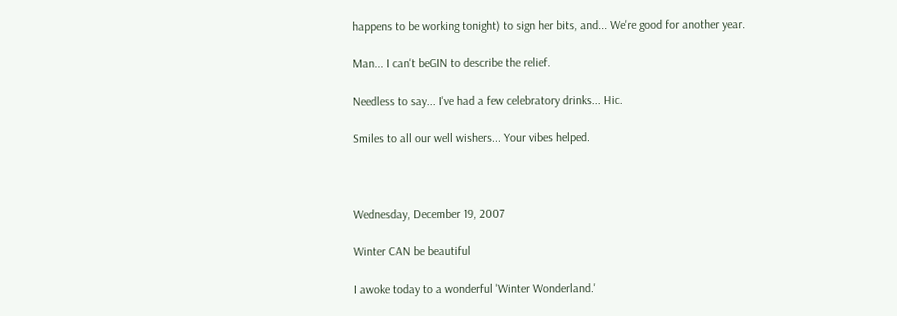happens to be working tonight) to sign her bits, and... We're good for another year.

Man... I can't beGIN to describe the relief.

Needless to say... I've had a few celebratory drinks... Hic.

Smiles to all our well wishers... Your vibes helped.



Wednesday, December 19, 2007

Winter CAN be beautiful

I awoke today to a wonderful 'Winter Wonderland.'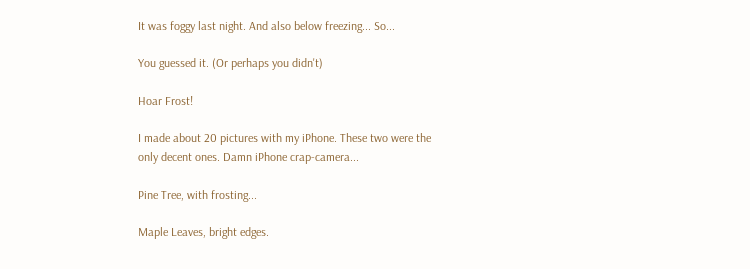It was foggy last night. And also below freezing... So...

You guessed it. (Or perhaps you didn't)

Hoar Frost!

I made about 20 pictures with my iPhone. These two were the only decent ones. Damn iPhone crap-camera...

Pine Tree, with frosting...

Maple Leaves, bright edges.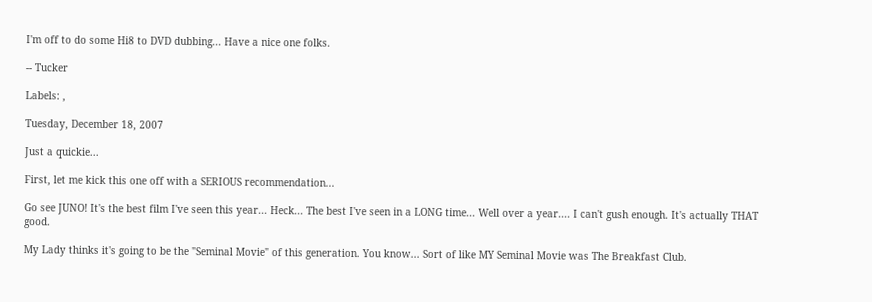I'm off to do some Hi8 to DVD dubbing... Have a nice one folks.

-- Tucker

Labels: ,

Tuesday, December 18, 2007

Just a quickie...

First, let me kick this one off with a SERIOUS recommendation...

Go see JUNO! It's the best film I've seen this year... Heck... The best I've seen in a LONG time... Well over a year.... I can't gush enough. It's actually THAT good.

My Lady thinks it's going to be the "Seminal Movie" of this generation. You know... Sort of like MY Seminal Movie was The Breakfast Club.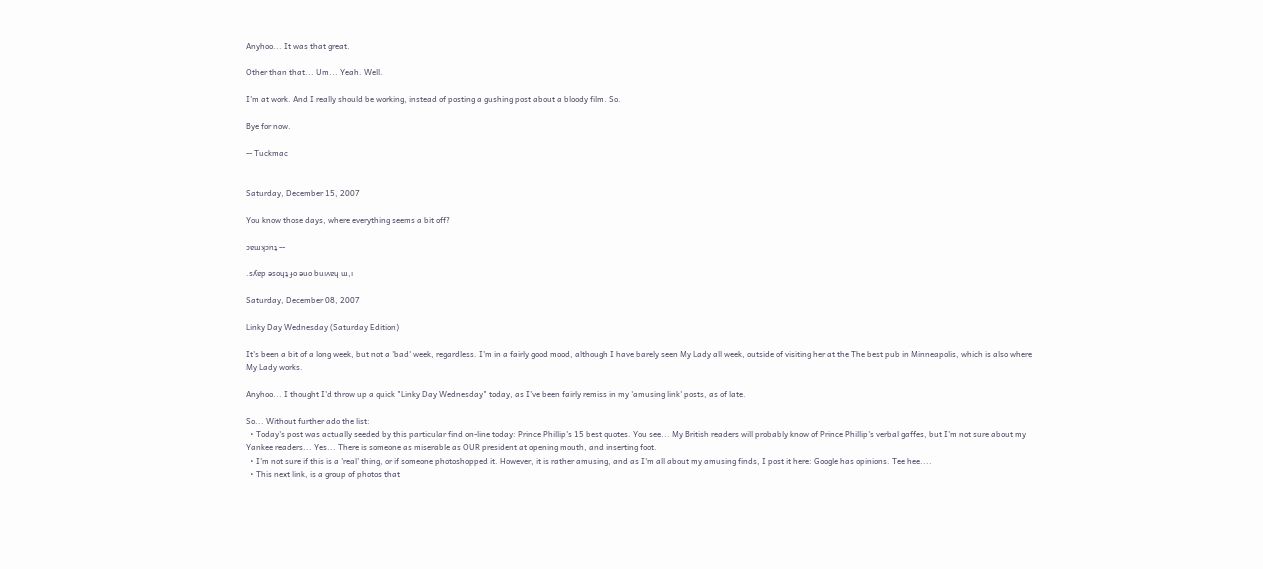Anyhoo... It was that great.

Other than that... Um... Yeah. Well.

I'm at work. And I really should be working, instead of posting a gushing post about a bloody film. So.

Bye for now.

-- Tuckmac


Saturday, December 15, 2007

You know those days, where everything seems a bit off?

ɔɐɯʞɔnʇ --

.sʎɐp ǝsoɥʇ ɟo ǝuo buıʌɐɥ ɯ,ı

Saturday, December 08, 2007

Linky Day Wednesday (Saturday Edition)

It's been a bit of a long week, but not a 'bad' week, regardless. I'm in a fairly good mood, although I have barely seen My Lady all week, outside of visiting her at the The best pub in Minneapolis, which is also where My Lady works.

Anyhoo... I thought I'd throw up a quick "Linky Day Wednesday" today, as I've been fairly remiss in my 'amusing link' posts, as of late.

So... Without further ado the list:
  • Today's post was actually seeded by this particular find on-line today: Prince Phillip's 15 best quotes. You see... My British readers will probably know of Prince Phillip's verbal gaffes, but I'm not sure about my Yankee readers... Yes... There is someone as miserable as OUR president at opening mouth, and inserting foot.
  • I'm not sure if this is a 'real' thing, or if someone photoshopped it. However, it is rather amusing, and as I'm all about my amusing finds, I post it here: Google has opinions. Tee hee....
  • This next link, is a group of photos that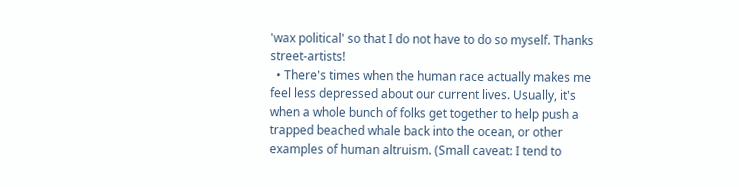'wax political' so that I do not have to do so myself. Thanks street-artists!
  • There's times when the human race actually makes me feel less depressed about our current lives. Usually, it's when a whole bunch of folks get together to help push a trapped beached whale back into the ocean, or other examples of human altruism. (Small caveat: I tend to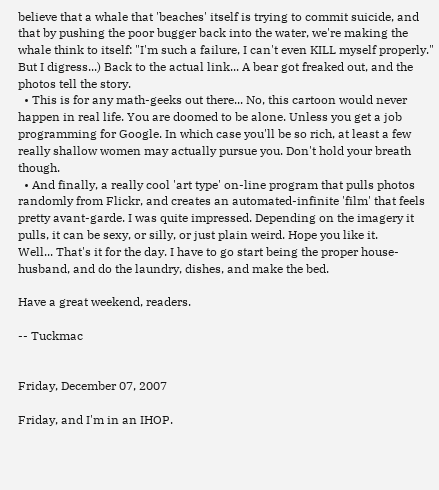believe that a whale that 'beaches' itself is trying to commit suicide, and that by pushing the poor bugger back into the water, we're making the whale think to itself: "I'm such a failure, I can't even KILL myself properly." But I digress...) Back to the actual link... A bear got freaked out, and the photos tell the story.
  • This is for any math-geeks out there... No, this cartoon would never happen in real life. You are doomed to be alone. Unless you get a job programming for Google. In which case you'll be so rich, at least a few really shallow women may actually pursue you. Don't hold your breath though.
  • And finally, a really cool 'art type' on-line program that pulls photos randomly from Flickr, and creates an automated-infinite 'film' that feels pretty avant-garde. I was quite impressed. Depending on the imagery it pulls, it can be sexy, or silly, or just plain weird. Hope you like it.
Well... That's it for the day. I have to go start being the proper house-husband, and do the laundry, dishes, and make the bed.

Have a great weekend, readers.

-- Tuckmac


Friday, December 07, 2007

Friday, and I'm in an IHOP.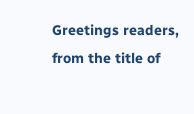Greetings readers, from the title of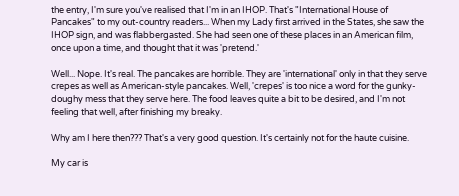the entry, I'm sure you've realised that I'm in an IHOP. That's "International House of Pancakes" to my out-country readers... When my Lady first arrived in the States, she saw the IHOP sign, and was flabbergasted. She had seen one of these places in an American film, once upon a time, and thought that it was 'pretend.'

Well... Nope. It's real. The pancakes are horrible. They are 'international' only in that they serve crepes as well as American-style pancakes. Well, 'crepes' is too nice a word for the gunky-doughy mess that they serve here. The food leaves quite a bit to be desired, and I'm not feeling that well, after finishing my breaky.

Why am I here then??? That's a very good question. It's certainly not for the haute cuisine.

My car is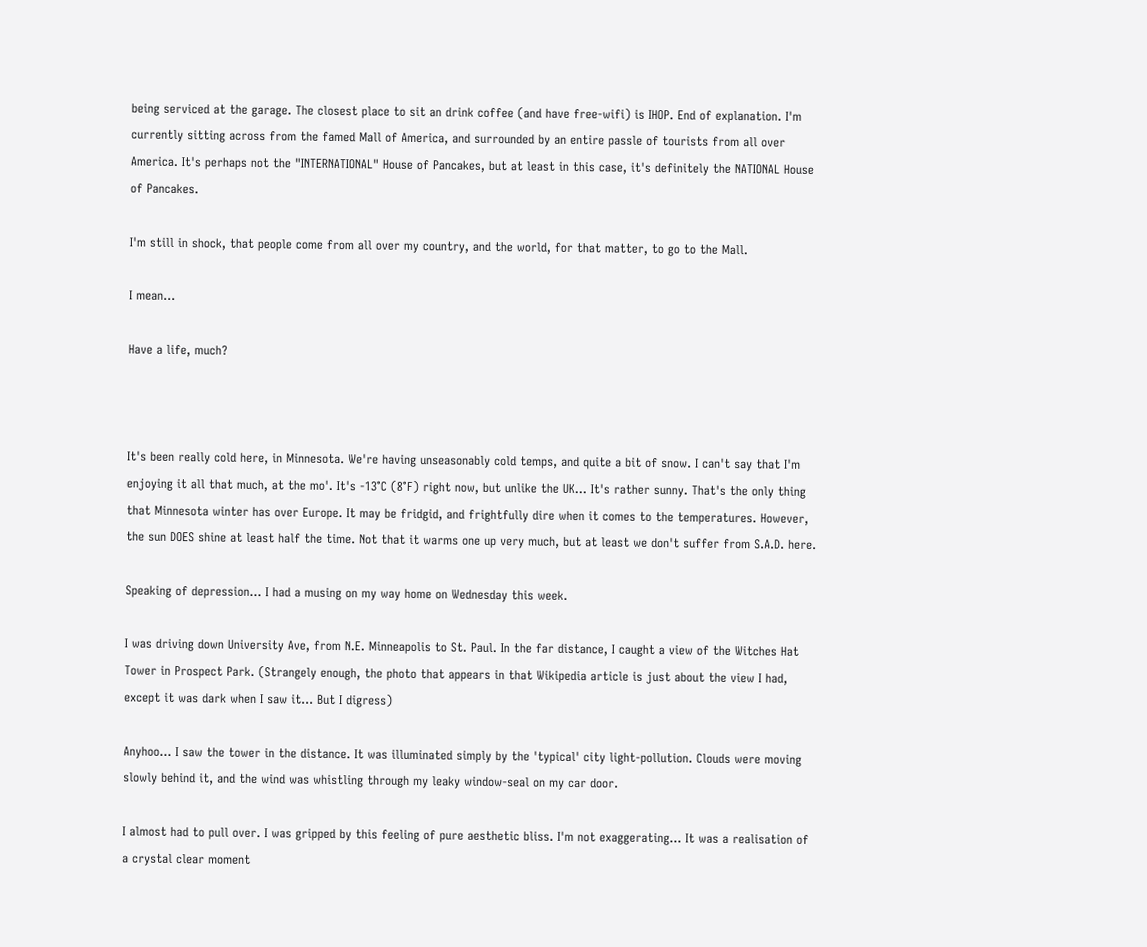being serviced at the garage. The closest place to sit an drink coffee (and have free-wifi) is IHOP. End of explanation. I'm currently sitting across from the famed Mall of America, and surrounded by an entire passle of tourists from all over America. It's perhaps not the "INTERNATIONAL" House of Pancakes, but at least in this case, it's definitely the NATIONAL House of Pancakes.

I'm still in shock, that people come from all over my country, and the world, for that matter, to go to the Mall.

I mean...

Have a life, much?



It's been really cold here, in Minnesota. We're having unseasonably cold temps, and quite a bit of snow. I can't say that I'm enjoying it all that much, at the mo'. It's -13°C (8°F) right now, but unlike the UK... It's rather sunny. That's the only thing that Minnesota winter has over Europe. It may be fridgid, and frightfully dire when it comes to the temperatures. However, the sun DOES shine at least half the time. Not that it warms one up very much, but at least we don't suffer from S.A.D. here.

Speaking of depression... I had a musing on my way home on Wednesday this week.

I was driving down University Ave, from N.E. Minneapolis to St. Paul. In the far distance, I caught a view of the Witches Hat Tower in Prospect Park. (Strangely enough, the photo that appears in that Wikipedia article is just about the view I had, except it was dark when I saw it... But I digress)

Anyhoo... I saw the tower in the distance. It was illuminated simply by the 'typical' city light-pollution. Clouds were moving slowly behind it, and the wind was whistling through my leaky window-seal on my car door.

I almost had to pull over. I was gripped by this feeling of pure aesthetic bliss. I'm not exaggerating... It was a realisation of a crystal clear moment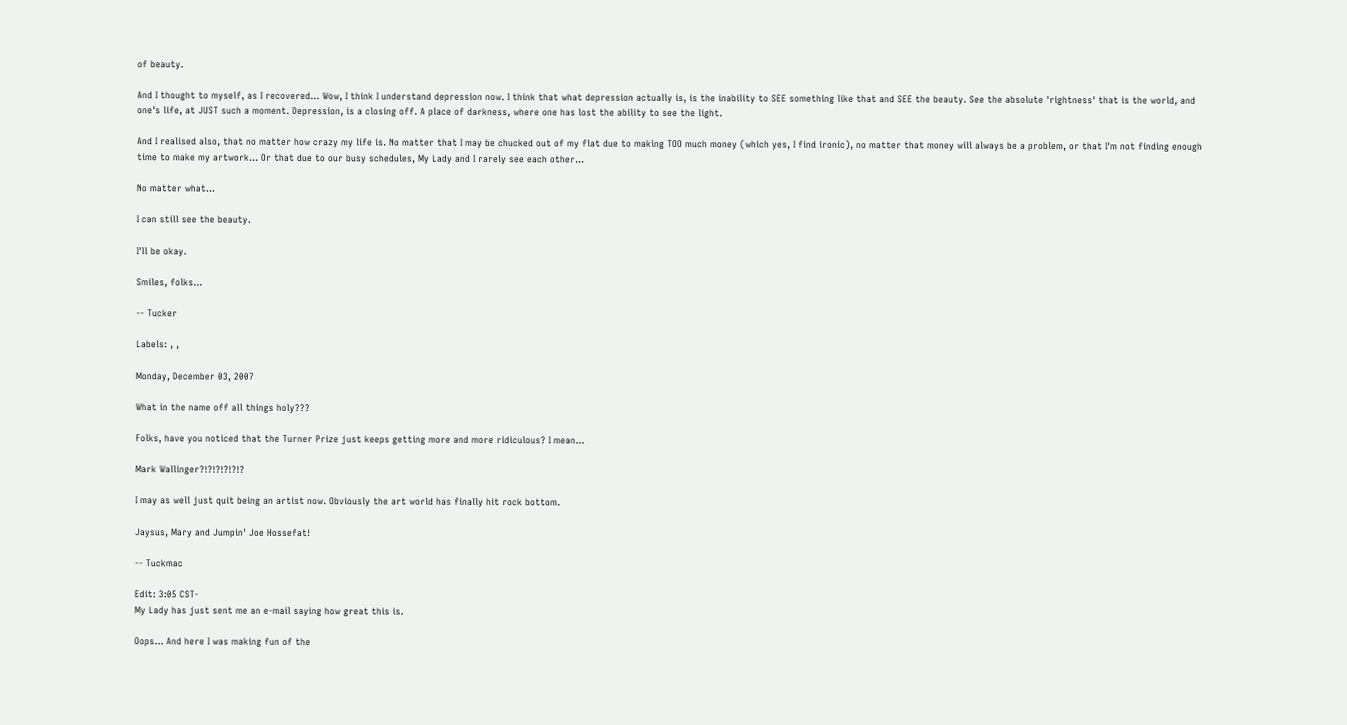of beauty.

And I thought to myself, as I recovered... Wow, I think I understand depression now. I think that what depression actually is, is the inability to SEE something like that and SEE the beauty. See the absolute 'rightness' that is the world, and one's life, at JUST such a moment. Depression, is a closing off. A place of darkness, where one has lost the ability to see the light.

And I realised also, that no matter how crazy my life is. No matter that I may be chucked out of my flat due to making TOO much money (which yes, I find ironic), no matter that money will always be a problem, or that I'm not finding enough time to make my artwork... Or that due to our busy schedules, My Lady and I rarely see each other...

No matter what...

I can still see the beauty.

I'll be okay.

Smiles, folks...

-- Tucker

Labels: , ,

Monday, December 03, 2007

What in the name off all things holy???

Folks, have you noticed that the Turner Prize just keeps getting more and more ridiculous? I mean...

Mark Wallinger?!?!?!?!?!?

I may as well just quit being an artist now. Obviously the art world has finally hit rock bottom.

Jaysus, Mary and Jumpin' Joe Hossefat!

-- Tuckmac

Edit: 3:05 CST-
My Lady has just sent me an e-mail saying how great this is.

Oops... And here I was making fun of the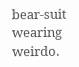bear-suit wearing weirdo.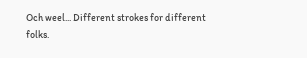Och weel... Different strokes for different folks.